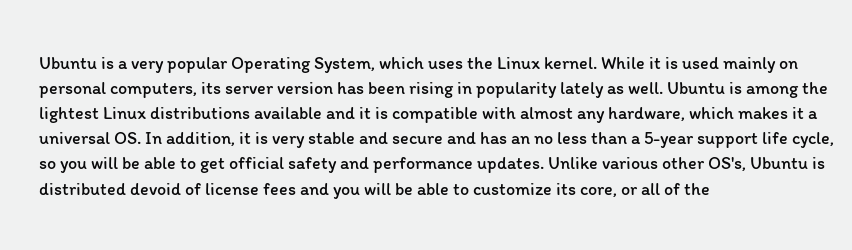Ubuntu is a very popular Operating System, which uses the Linux kernel. While it is used mainly on personal computers, its server version has been rising in popularity lately as well. Ubuntu is among the lightest Linux distributions available and it is compatible with almost any hardware, which makes it a universal OS. In addition, it is very stable and secure and has an no less than a 5-year support life cycle, so you will be able to get official safety and performance updates. Unlike various other OS's, Ubuntu is distributed devoid of license fees and you will be able to customize its core, or all of the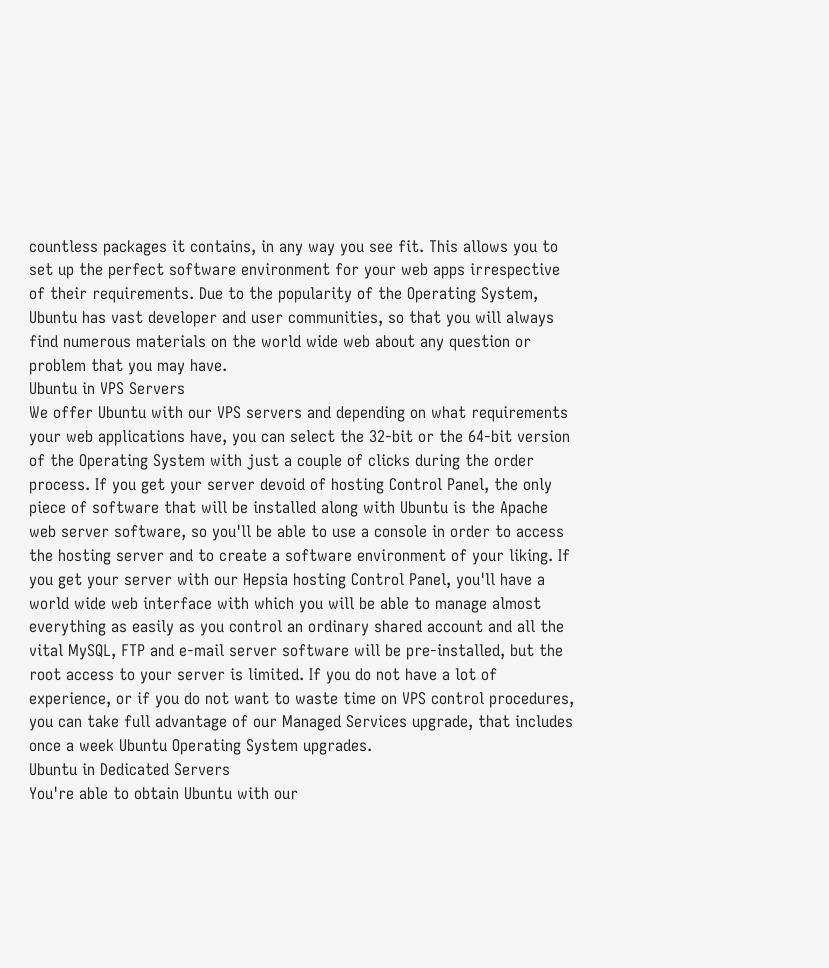countless packages it contains, in any way you see fit. This allows you to set up the perfect software environment for your web apps irrespective of their requirements. Due to the popularity of the Operating System, Ubuntu has vast developer and user communities, so that you will always find numerous materials on the world wide web about any question or problem that you may have.
Ubuntu in VPS Servers
We offer Ubuntu with our VPS servers and depending on what requirements your web applications have, you can select the 32-bit or the 64-bit version of the Operating System with just a couple of clicks during the order process. If you get your server devoid of hosting Control Panel, the only piece of software that will be installed along with Ubuntu is the Apache web server software, so you'll be able to use a console in order to access the hosting server and to create a software environment of your liking. If you get your server with our Hepsia hosting Control Panel, you'll have a world wide web interface with which you will be able to manage almost everything as easily as you control an ordinary shared account and all the vital MySQL, FTP and e-mail server software will be pre-installed, but the root access to your server is limited. If you do not have a lot of experience, or if you do not want to waste time on VPS control procedures, you can take full advantage of our Managed Services upgrade, that includes once a week Ubuntu Operating System upgrades.
Ubuntu in Dedicated Servers
You're able to obtain Ubuntu with our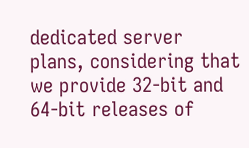dedicated server plans, considering that we provide 32-bit and 64-bit releases of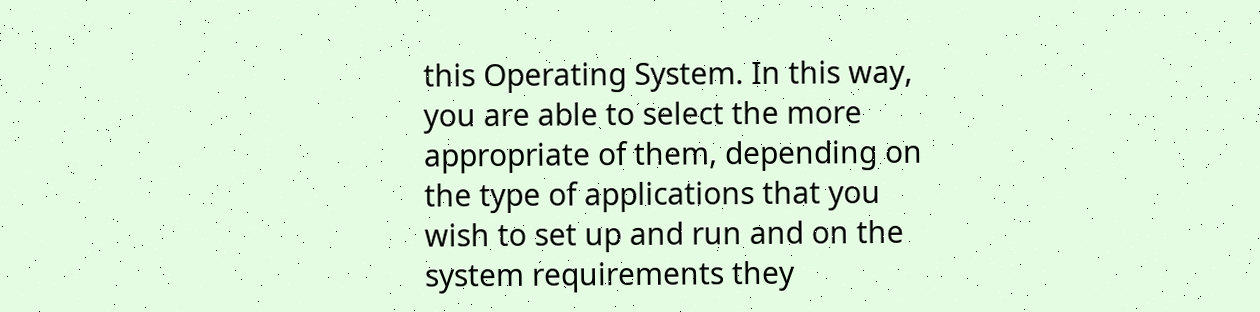this Operating System. In this way, you are able to select the more appropriate of them, depending on the type of applications that you wish to set up and run and on the system requirements they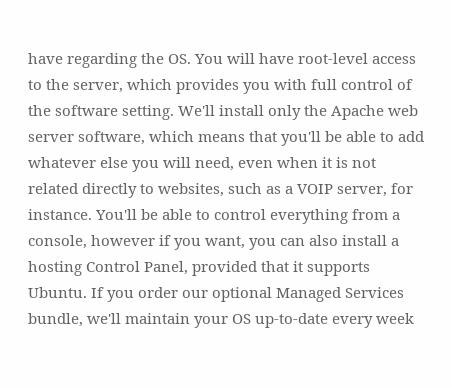have regarding the OS. You will have root-level access to the server, which provides you with full control of the software setting. We'll install only the Apache web server software, which means that you'll be able to add whatever else you will need, even when it is not related directly to websites, such as a VOIP server, for instance. You'll be able to control everything from a console, however if you want, you can also install a hosting Control Panel, provided that it supports Ubuntu. If you order our optional Managed Services bundle, we'll maintain your OS up-to-date every week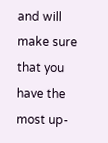and will make sure that you have the most up-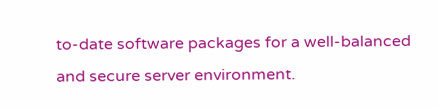to-date software packages for a well-balanced and secure server environment.